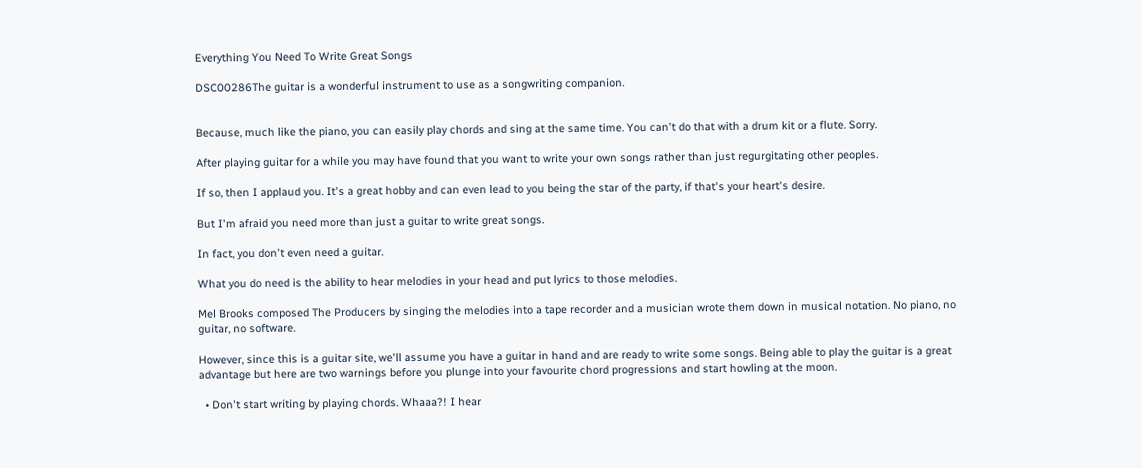Everything You Need To Write Great Songs

DSC00286The guitar is a wonderful instrument to use as a songwriting companion.


Because, much like the piano, you can easily play chords and sing at the same time. You can't do that with a drum kit or a flute. Sorry.

After playing guitar for a while you may have found that you want to write your own songs rather than just regurgitating other peoples.

If so, then I applaud you. It's a great hobby and can even lead to you being the star of the party, if that's your heart's desire.

But I'm afraid you need more than just a guitar to write great songs.

In fact, you don't even need a guitar.

What you do need is the ability to hear melodies in your head and put lyrics to those melodies.

Mel Brooks composed The Producers by singing the melodies into a tape recorder and a musician wrote them down in musical notation. No piano, no guitar, no software.

However, since this is a guitar site, we'll assume you have a guitar in hand and are ready to write some songs. Being able to play the guitar is a great advantage but here are two warnings before you plunge into your favourite chord progressions and start howling at the moon.

  • Don't start writing by playing chords. Whaaa?! I hear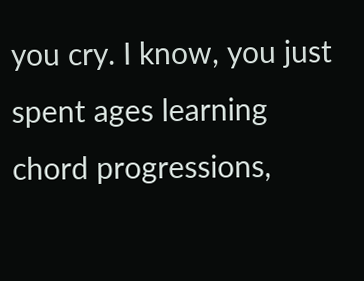you cry. I know, you just spent ages learning chord progressions,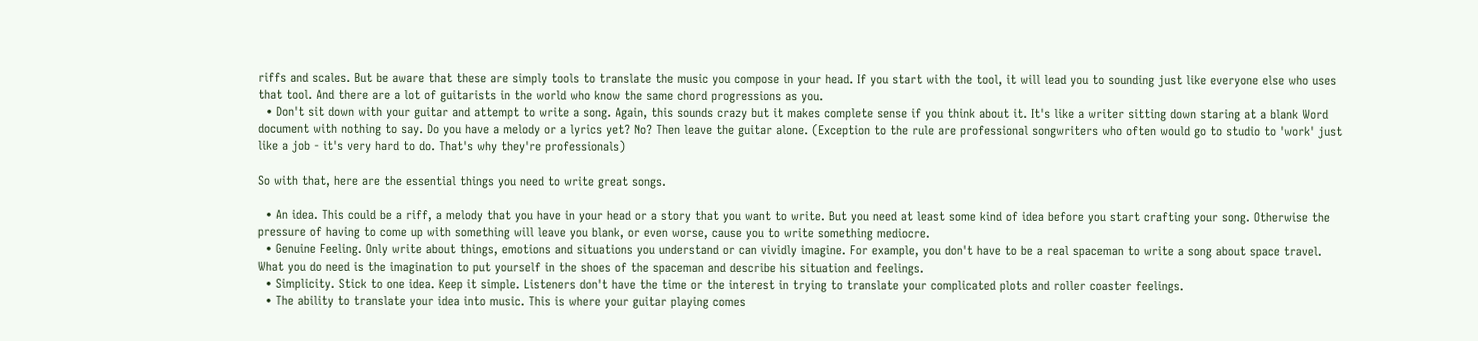riffs and scales. But be aware that these are simply tools to translate the music you compose in your head. If you start with the tool, it will lead you to sounding just like everyone else who uses that tool. And there are a lot of guitarists in the world who know the same chord progressions as you.
  • Don't sit down with your guitar and attempt to write a song. Again, this sounds crazy but it makes complete sense if you think about it. It's like a writer sitting down staring at a blank Word document with nothing to say. Do you have a melody or a lyrics yet? No? Then leave the guitar alone. (Exception to the rule are professional songwriters who often would go to studio to 'work' just like a job - it's very hard to do. That's why they're professionals)

So with that, here are the essential things you need to write great songs.

  • An idea. This could be a riff, a melody that you have in your head or a story that you want to write. But you need at least some kind of idea before you start crafting your song. Otherwise the pressure of having to come up with something will leave you blank, or even worse, cause you to write something mediocre.
  • Genuine Feeling. Only write about things, emotions and situations you understand or can vividly imagine. For example, you don't have to be a real spaceman to write a song about space travel. What you do need is the imagination to put yourself in the shoes of the spaceman and describe his situation and feelings.
  • Simplicity. Stick to one idea. Keep it simple. Listeners don't have the time or the interest in trying to translate your complicated plots and roller coaster feelings.
  • The ability to translate your idea into music. This is where your guitar playing comes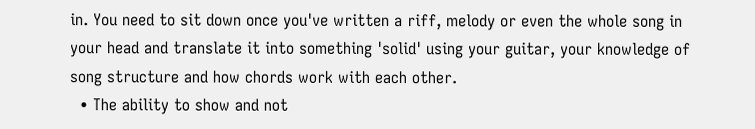in. You need to sit down once you've written a riff, melody or even the whole song in your head and translate it into something 'solid' using your guitar, your knowledge of song structure and how chords work with each other.
  • The ability to show and not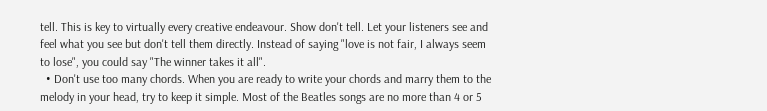tell. This is key to virtually every creative endeavour. Show don't tell. Let your listeners see and feel what you see but don't tell them directly. Instead of saying "love is not fair, I always seem to lose", you could say "The winner takes it all".
  • Don't use too many chords. When you are ready to write your chords and marry them to the melody in your head, try to keep it simple. Most of the Beatles songs are no more than 4 or 5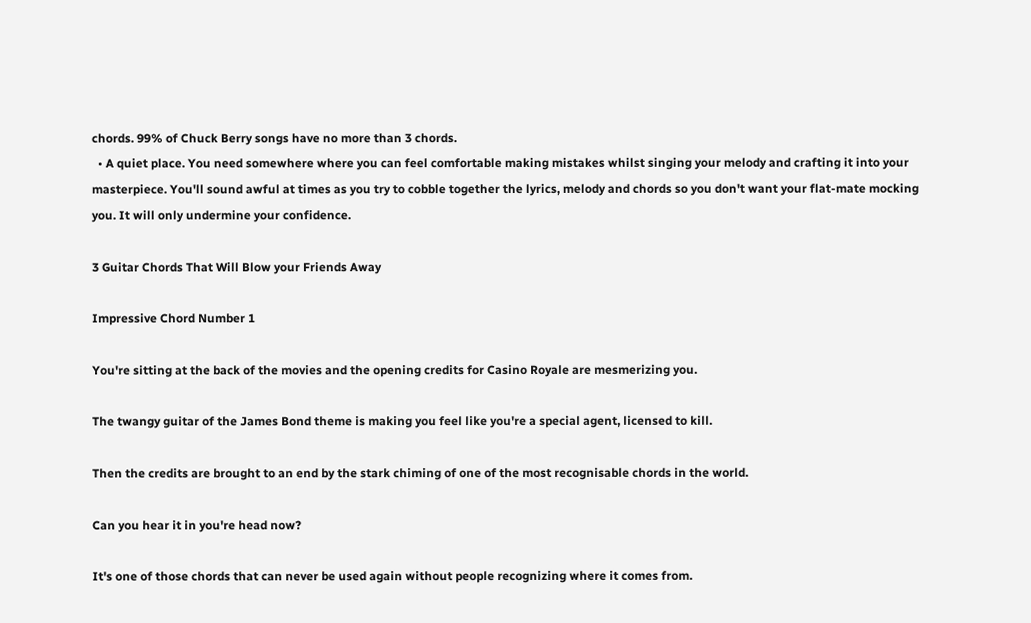chords. 99% of Chuck Berry songs have no more than 3 chords.
  • A quiet place. You need somewhere where you can feel comfortable making mistakes whilst singing your melody and crafting it into your masterpiece. You'll sound awful at times as you try to cobble together the lyrics, melody and chords so you don't want your flat-mate mocking you. It will only undermine your confidence.

3 Guitar Chords That Will Blow your Friends Away

Impressive Chord Number 1

You're sitting at the back of the movies and the opening credits for Casino Royale are mesmerizing you.

The twangy guitar of the James Bond theme is making you feel like you're a special agent, licensed to kill.

Then the credits are brought to an end by the stark chiming of one of the most recognisable chords in the world.

Can you hear it in you're head now?

It's one of those chords that can never be used again without people recognizing where it comes from.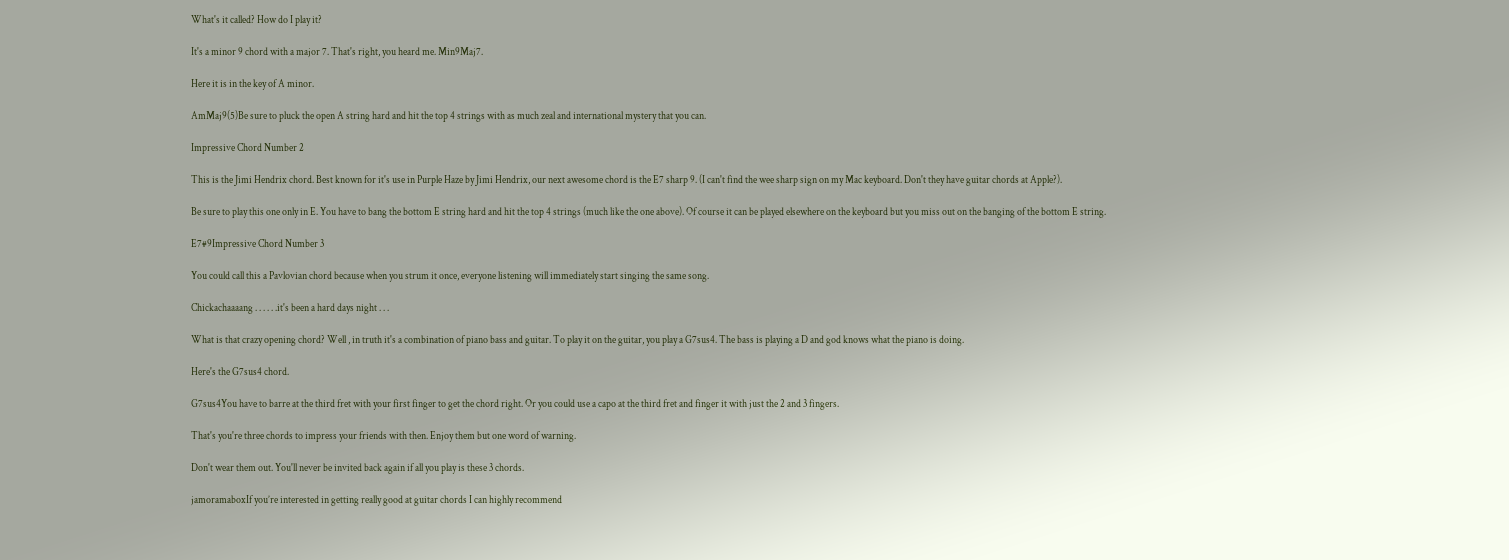What's it called? How do I play it?

It's a minor 9 chord with a major 7. That's right, you heard me. Min9Maj7.

Here it is in the key of A minor.

AmMaj9(5)Be sure to pluck the open A string hard and hit the top 4 strings with as much zeal and international mystery that you can.

Impressive Chord Number 2

This is the Jimi Hendrix chord. Best known for it's use in Purple Haze by Jimi Hendrix, our next awesome chord is the E7 sharp 9. (I can't find the wee sharp sign on my Mac keyboard. Don't they have guitar chords at Apple?).

Be sure to play this one only in E. You have to bang the bottom E string hard and hit the top 4 strings (much like the one above). Of course it can be played elsewhere on the keyboard but you miss out on the banging of the bottom E string.

E7#9Impressive Chord Number 3

You could call this a Pavlovian chord because when you strum it once, everyone listening will immediately start singing the same song.

Chickachaaaang . . . . . .it's been a hard days night . . .

What is that crazy opening chord? Well , in truth it's a combination of piano bass and guitar. To play it on the guitar, you play a G7sus4. The bass is playing a D and god knows what the piano is doing.

Here's the G7sus4 chord.

G7sus4You have to barre at the third fret with your first finger to get the chord right. Or you could use a capo at the third fret and finger it with just the 2 and 3 fingers.

That's you're three chords to impress your friends with then. Enjoy them but one word of warning.

Don't wear them out. You'll never be invited back again if all you play is these 3 chords.

jamoramaboxIf you’re interested in getting really good at guitar chords I can highly recommend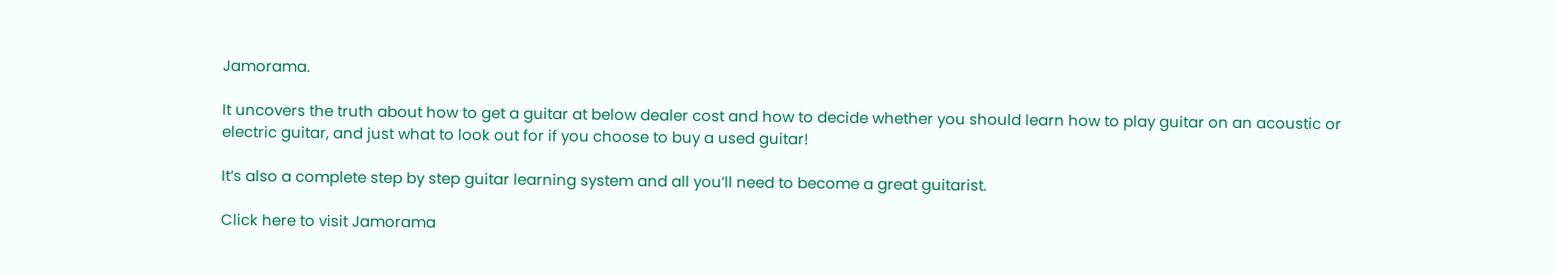Jamorama.

It uncovers the truth about how to get a guitar at below dealer cost and how to decide whether you should learn how to play guitar on an acoustic or electric guitar, and just what to look out for if you choose to buy a used guitar!

It’s also a complete step by step guitar learning system and all you’ll need to become a great guitarist.

Click here to visit Jamorama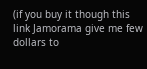(if you buy it though this link Jamorama give me few dollars to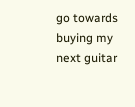go towards buying my next guitar